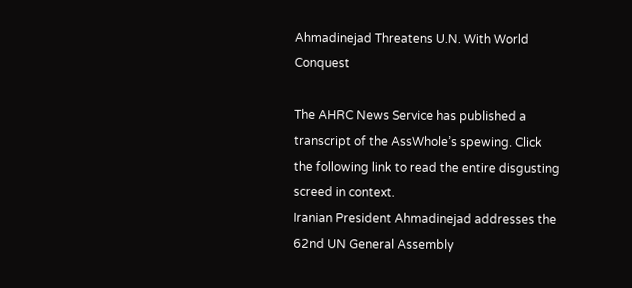Ahmadinejad Threatens U.N. With World Conquest

The AHRC News Service has published a transcript of the AssWhole’s spewing. Click the following link to read the entire disgusting screed in context.
Iranian President Ahmadinejad addresses the 62nd UN General Assembly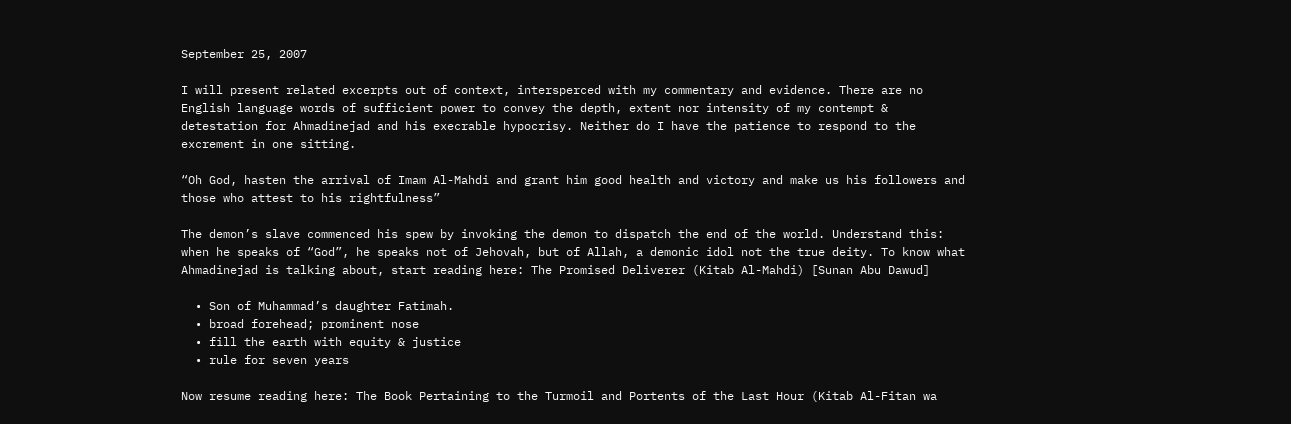September 25, 2007

I will present related excerpts out of context, intersperced with my commentary and evidence. There are no English language words of sufficient power to convey the depth, extent nor intensity of my contempt & detestation for Ahmadinejad and his execrable hypocrisy. Neither do I have the patience to respond to the excrement in one sitting.

“Oh God, hasten the arrival of Imam Al-Mahdi and grant him good health and victory and make us his followers and those who attest to his rightfulness”

The demon’s slave commenced his spew by invoking the demon to dispatch the end of the world. Understand this: when he speaks of “God”, he speaks not of Jehovah, but of Allah, a demonic idol not the true deity. To know what Ahmadinejad is talking about, start reading here: The Promised Deliverer (Kitab Al-Mahdi) [Sunan Abu Dawud]

  • Son of Muhammad’s daughter Fatimah.
  • broad forehead; prominent nose
  • fill the earth with equity & justice
  • rule for seven years

Now resume reading here: The Book Pertaining to the Turmoil and Portents of the Last Hour (Kitab Al-Fitan wa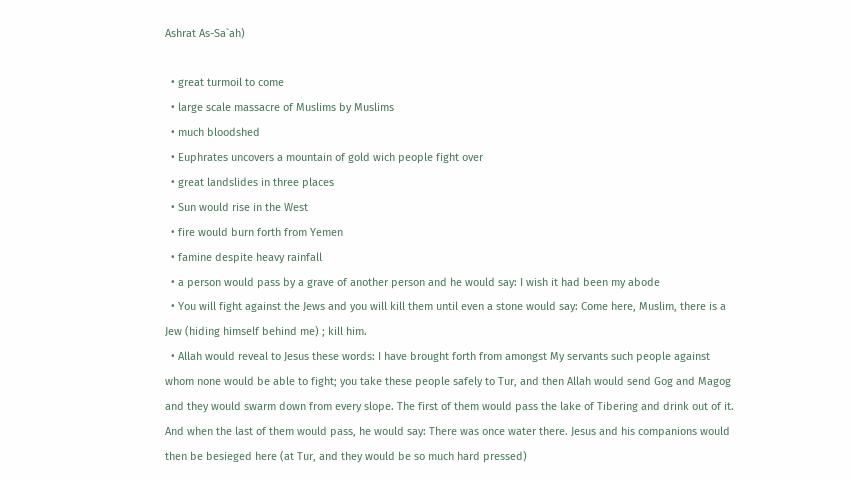Ashrat As-Sa`ah)

  • great turmoil to come
  • large scale massacre of Muslims by Muslims
  • much bloodshed
  • Euphrates uncovers a mountain of gold wich people fight over
  • great landslides in three places
  • Sun would rise in the West
  • fire would burn forth from Yemen
  • famine despite heavy rainfall
  • a person would pass by a grave of another person and he would say: I wish it had been my abode
  • You will fight against the Jews and you will kill them until even a stone would say: Come here, Muslim, there is a Jew (hiding himself behind me) ; kill him.
  • Allah would reveal to Jesus these words: I have brought forth from amongst My servants such people against whom none would be able to fight; you take these people safely to Tur, and then Allah would send Gog and Magog and they would swarm down from every slope. The first of them would pass the lake of Tibering and drink out of it. And when the last of them would pass, he would say: There was once water there. Jesus and his companions would then be besieged here (at Tur, and they would be so much hard pressed)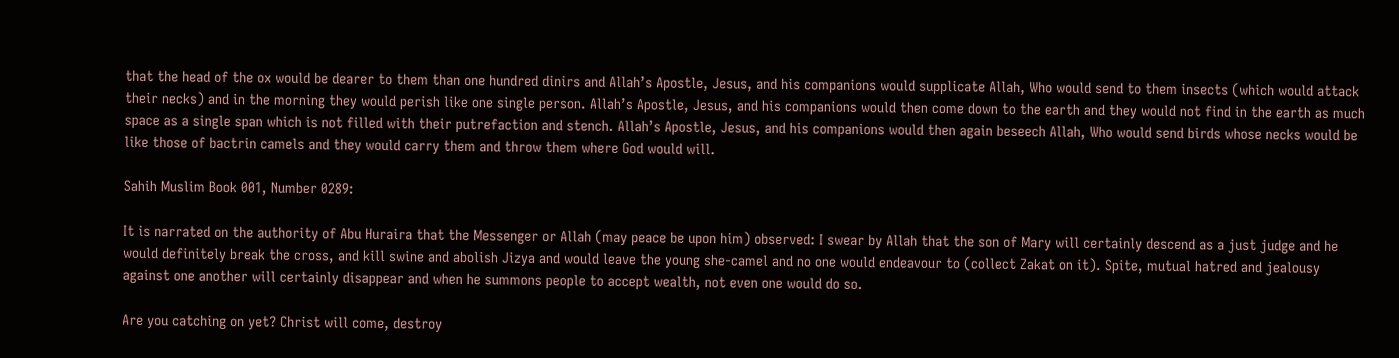that the head of the ox would be dearer to them than one hundred dinirs and Allah’s Apostle, Jesus, and his companions would supplicate Allah, Who would send to them insects (which would attack their necks) and in the morning they would perish like one single person. Allah’s Apostle, Jesus, and his companions would then come down to the earth and they would not find in the earth as much space as a single span which is not filled with their putrefaction and stench. Allah’s Apostle, Jesus, and his companions would then again beseech Allah, Who would send birds whose necks would be like those of bactrin camels and they would carry them and throw them where God would will.

Sahih Muslim Book 001, Number 0289:

It is narrated on the authority of Abu Huraira that the Messenger or Allah (may peace be upon him) observed: I swear by Allah that the son of Mary will certainly descend as a just judge and he would definitely break the cross, and kill swine and abolish Jizya and would leave the young she-camel and no one would endeavour to (collect Zakat on it). Spite, mutual hatred and jealousy against one another will certainly disappear and when he summons people to accept wealth, not even one would do so.

Are you catching on yet? Christ will come, destroy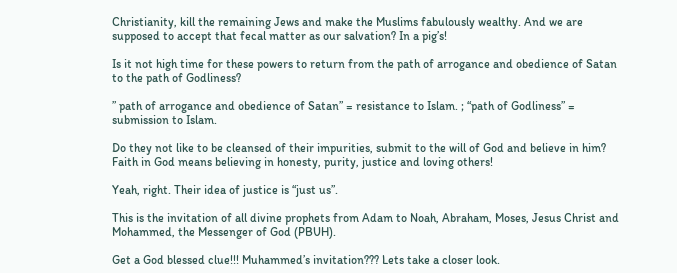Christianity, kill the remaining Jews and make the Muslims fabulously wealthy. And we are supposed to accept that fecal matter as our salvation? In a pig’s!

Is it not high time for these powers to return from the path of arrogance and obedience of Satan to the path of Godliness?

” path of arrogance and obedience of Satan” = resistance to Islam. ; “path of Godliness” = submission to Islam.

Do they not like to be cleansed of their impurities, submit to the will of God and believe in him?
Faith in God means believing in honesty, purity, justice and loving others!

Yeah, right. Their idea of justice is “just us”.

This is the invitation of all divine prophets from Adam to Noah, Abraham, Moses, Jesus Christ and Mohammed, the Messenger of God (PBUH).

Get a God blessed clue!!! Muhammed’s invitation??? Lets take a closer look.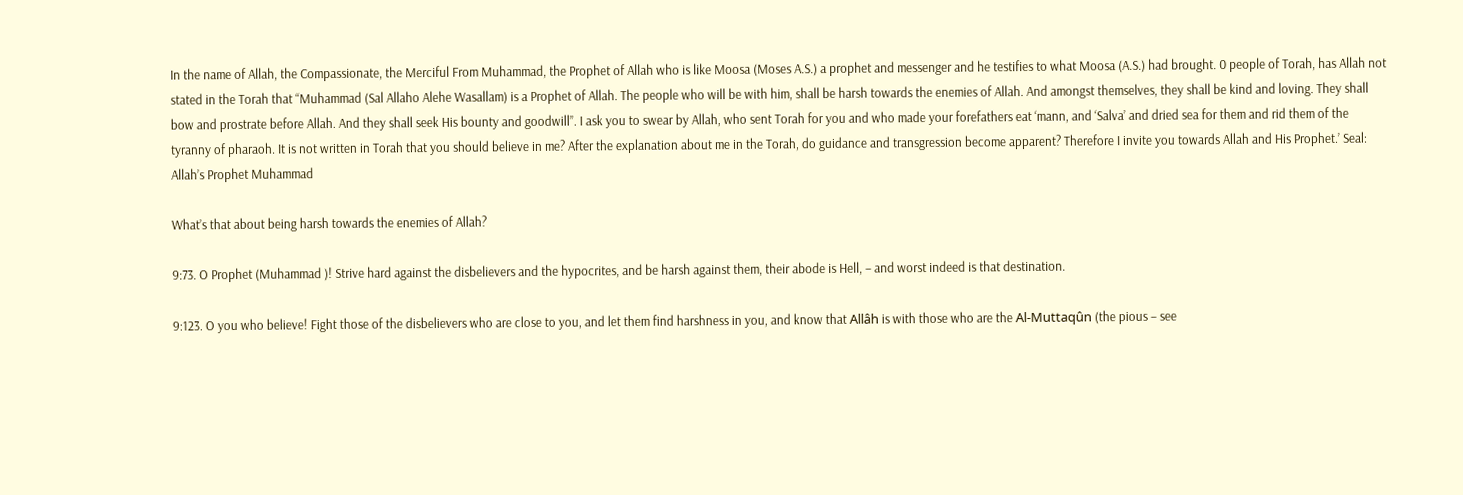In the name of Allah, the Compassionate, the Merciful From Muhammad, the Prophet of Allah who is like Moosa (Moses A.S.) a prophet and messenger and he testifies to what Moosa (A.S.) had brought. 0 people of Torah, has Allah not stated in the Torah that “Muhammad (Sal Allaho Alehe Wasallam) is a Prophet of Allah. The people who will be with him, shall be harsh towards the enemies of Allah. And amongst themselves, they shall be kind and loving. They shall bow and prostrate before Allah. And they shall seek His bounty and goodwill”. I ask you to swear by Allah, who sent Torah for you and who made your forefathers eat ‘mann, and ‘Salva’ and dried sea for them and rid them of the tyranny of pharaoh. It is not written in Torah that you should believe in me? After the explanation about me in the Torah, do guidance and transgression become apparent? Therefore I invite you towards Allah and His Prophet.’ Seal: Allah’s Prophet Muhammad

What’s that about being harsh towards the enemies of Allah?

9:73. O Prophet (Muhammad )! Strive hard against the disbelievers and the hypocrites, and be harsh against them, their abode is Hell, – and worst indeed is that destination.

9:123. O you who believe! Fight those of the disbelievers who are close to you, and let them find harshness in you, and know that Allâh is with those who are the Al-Muttaqûn (the pious – see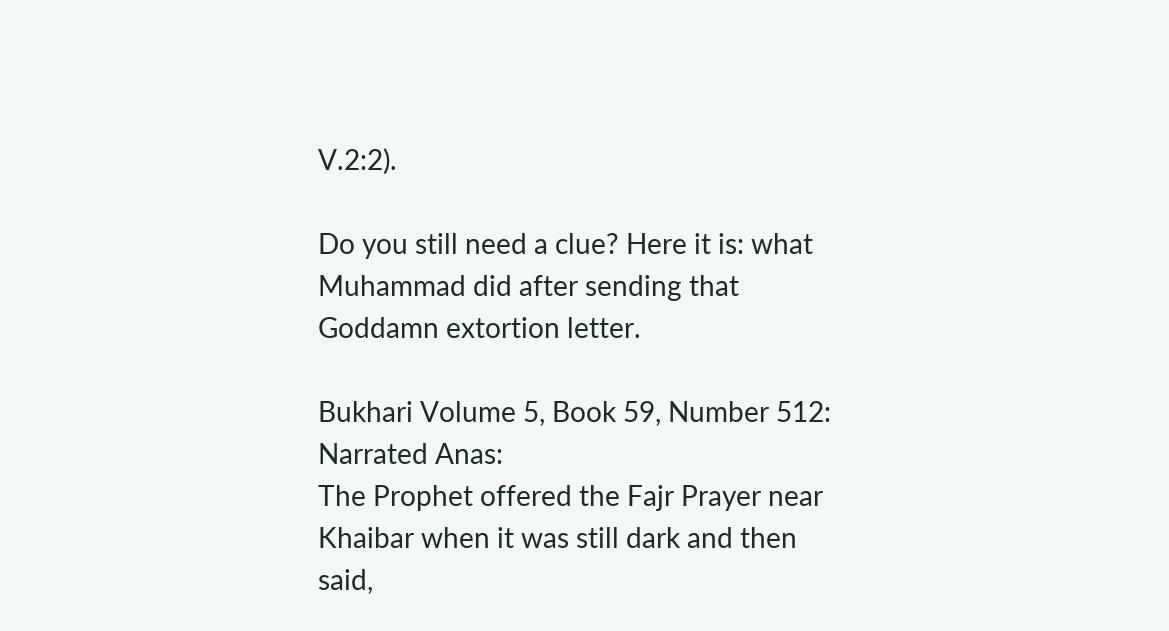V.2:2).

Do you still need a clue? Here it is: what Muhammad did after sending that Goddamn extortion letter.

Bukhari Volume 5, Book 59, Number 512:
Narrated Anas:
The Prophet offered the Fajr Prayer near Khaibar when it was still dark and then said,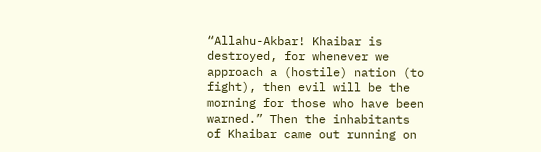“Allahu-Akbar! Khaibar is destroyed, for whenever we approach a (hostile) nation (to fight), then evil will be the morning for those who have been warned.” Then the inhabitants of Khaibar came out running on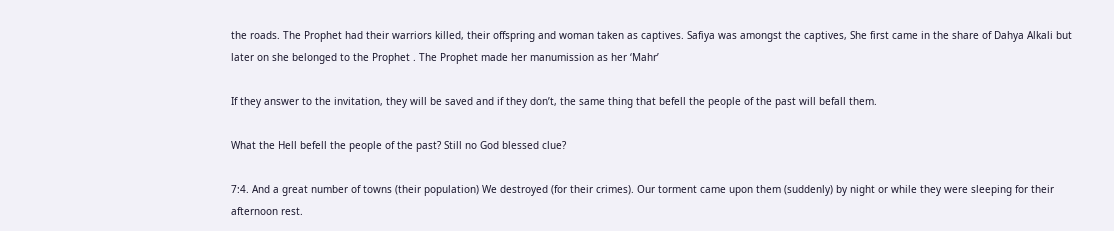the roads. The Prophet had their warriors killed, their offspring and woman taken as captives. Safiya was amongst the captives, She first came in the share of Dahya Alkali but later on she belonged to the Prophet . The Prophet made her manumission as her ‘Mahr’

If they answer to the invitation, they will be saved and if they don’t, the same thing that befell the people of the past will befall them.

What the Hell befell the people of the past? Still no God blessed clue?

7:4. And a great number of towns (their population) We destroyed (for their crimes). Our torment came upon them (suddenly) by night or while they were sleeping for their afternoon rest.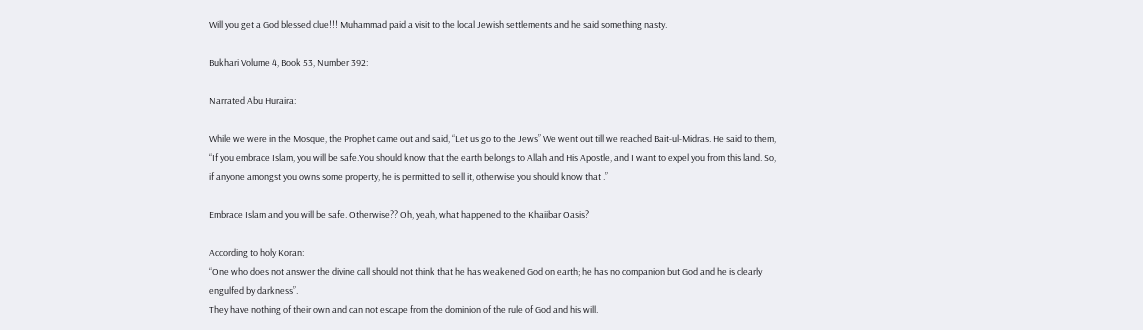Will you get a God blessed clue!!! Muhammad paid a visit to the local Jewish settlements and he said something nasty.

Bukhari Volume 4, Book 53, Number 392:

Narrated Abu Huraira:

While we were in the Mosque, the Prophet came out and said, “Let us go to the Jews” We went out till we reached Bait-ul-Midras. He said to them, “If you embrace Islam, you will be safe.You should know that the earth belongs to Allah and His Apostle, and I want to expel you from this land. So, if anyone amongst you owns some property, he is permitted to sell it, otherwise you should know that .”

Embrace Islam and you will be safe. Otherwise?? Oh, yeah, what happened to the Khaiibar Oasis?

According to holy Koran:
“One who does not answer the divine call should not think that he has weakened God on earth; he has no companion but God and he is clearly engulfed by darkness”.
They have nothing of their own and can not escape from the dominion of the rule of God and his will.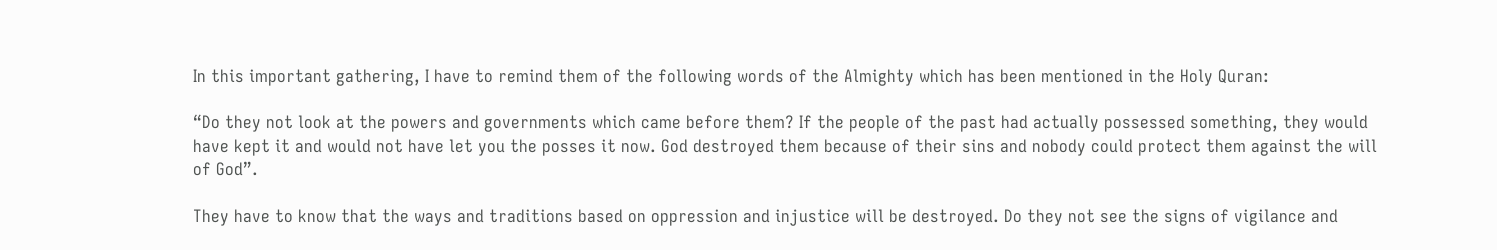In this important gathering, I have to remind them of the following words of the Almighty which has been mentioned in the Holy Quran:

“Do they not look at the powers and governments which came before them? If the people of the past had actually possessed something, they would have kept it and would not have let you the posses it now. God destroyed them because of their sins and nobody could protect them against the will of God”.

They have to know that the ways and traditions based on oppression and injustice will be destroyed. Do they not see the signs of vigilance and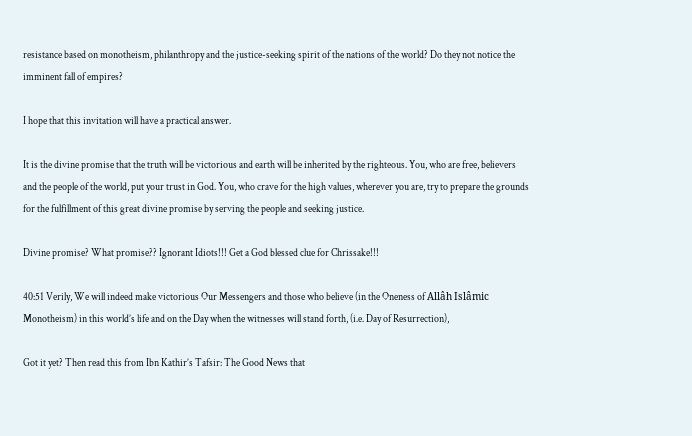resistance based on monotheism, philanthropy and the justice-seeking spirit of the nations of the world? Do they not notice the imminent fall of empires?

I hope that this invitation will have a practical answer.

It is the divine promise that the truth will be victorious and earth will be inherited by the righteous. You, who are free, believers and the people of the world, put your trust in God. You, who crave for the high values, wherever you are, try to prepare the grounds for the fulfillment of this great divine promise by serving the people and seeking justice.

Divine promise? What promise?? Ignorant Idiots!!! Get a God blessed clue for Chrissake!!!

40:51 Verily, We will indeed make victorious Our Messengers and those who believe (in the Oneness of Allâh Islâmic Monotheism) in this world’s life and on the Day when the witnesses will stand forth, (i.e. Day of Resurrection),

Got it yet? Then read this from Ibn Kathir’s Tafsir: The Good News that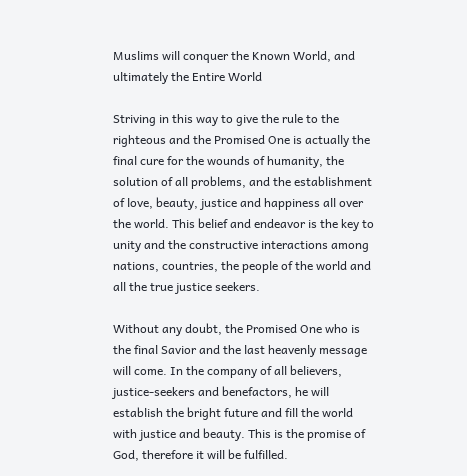Muslims will conquer the Known World, and ultimately the Entire World

Striving in this way to give the rule to the righteous and the Promised One is actually the final cure for the wounds of humanity, the solution of all problems, and the establishment of love, beauty, justice and happiness all over the world. This belief and endeavor is the key to unity and the constructive interactions among nations, countries, the people of the world and all the true justice seekers.

Without any doubt, the Promised One who is the final Savior and the last heavenly message will come. In the company of all believers, justice-seekers and benefactors, he will establish the bright future and fill the world with justice and beauty. This is the promise of God, therefore it will be fulfilled.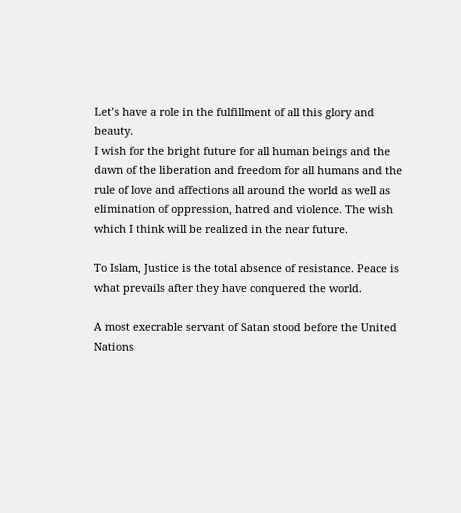Let’s have a role in the fulfillment of all this glory and beauty.
I wish for the bright future for all human beings and the dawn of the liberation and freedom for all humans and the rule of love and affections all around the world as well as elimination of oppression, hatred and violence. The wish which I think will be realized in the near future.

To Islam, Justice is the total absence of resistance. Peace is what prevails after they have conquered the world.

A most execrable servant of Satan stood before the United Nations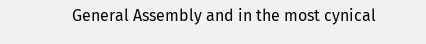General Assembly and in the most cynical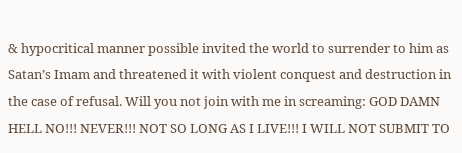& hypocritical manner possible invited the world to surrender to him as Satan’s Imam and threatened it with violent conquest and destruction in the case of refusal. Will you not join with me in screaming: GOD DAMN HELL NO!!! NEVER!!! NOT SO LONG AS I LIVE!!! I WILL NOT SUBMIT TO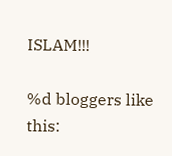ISLAM!!!

%d bloggers like this: